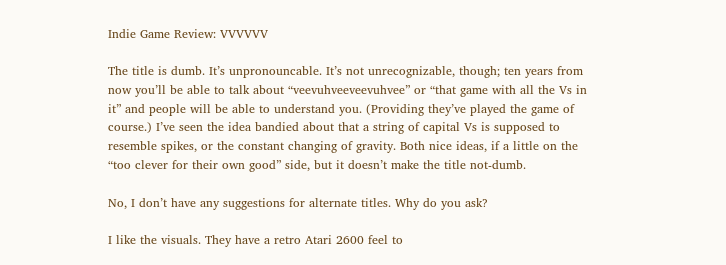Indie Game Review: VVVVVV

The title is dumb. It’s unpronouncable. It’s not unrecognizable, though; ten years from now you’ll be able to talk about “veevuhveeveevuhvee” or “that game with all the Vs in it” and people will be able to understand you. (Providing they’ve played the game of course.) I’ve seen the idea bandied about that a string of capital Vs is supposed to resemble spikes, or the constant changing of gravity. Both nice ideas, if a little on the “too clever for their own good” side, but it doesn’t make the title not-dumb.

No, I don’t have any suggestions for alternate titles. Why do you ask?

I like the visuals. They have a retro Atari 2600 feel to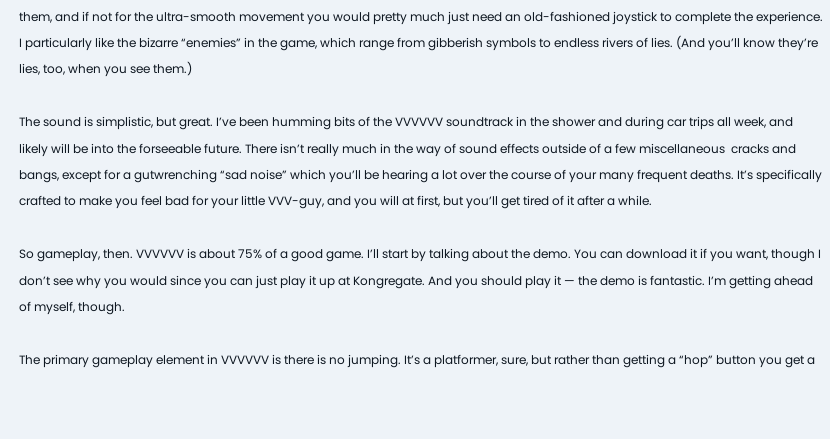them, and if not for the ultra-smooth movement you would pretty much just need an old-fashioned joystick to complete the experience. I particularly like the bizarre “enemies” in the game, which range from gibberish symbols to endless rivers of lies. (And you’ll know they’re lies, too, when you see them.)

The sound is simplistic, but great. I’ve been humming bits of the VVVVVV soundtrack in the shower and during car trips all week, and likely will be into the forseeable future. There isn’t really much in the way of sound effects outside of a few miscellaneous  cracks and bangs, except for a gutwrenching “sad noise” which you’ll be hearing a lot over the course of your many frequent deaths. It’s specifically crafted to make you feel bad for your little VVV-guy, and you will at first, but you’ll get tired of it after a while.

So gameplay, then. VVVVVV is about 75% of a good game. I’ll start by talking about the demo. You can download it if you want, though I don’t see why you would since you can just play it up at Kongregate. And you should play it — the demo is fantastic. I’m getting ahead of myself, though.

The primary gameplay element in VVVVVV is there is no jumping. It’s a platformer, sure, but rather than getting a “hop” button you get a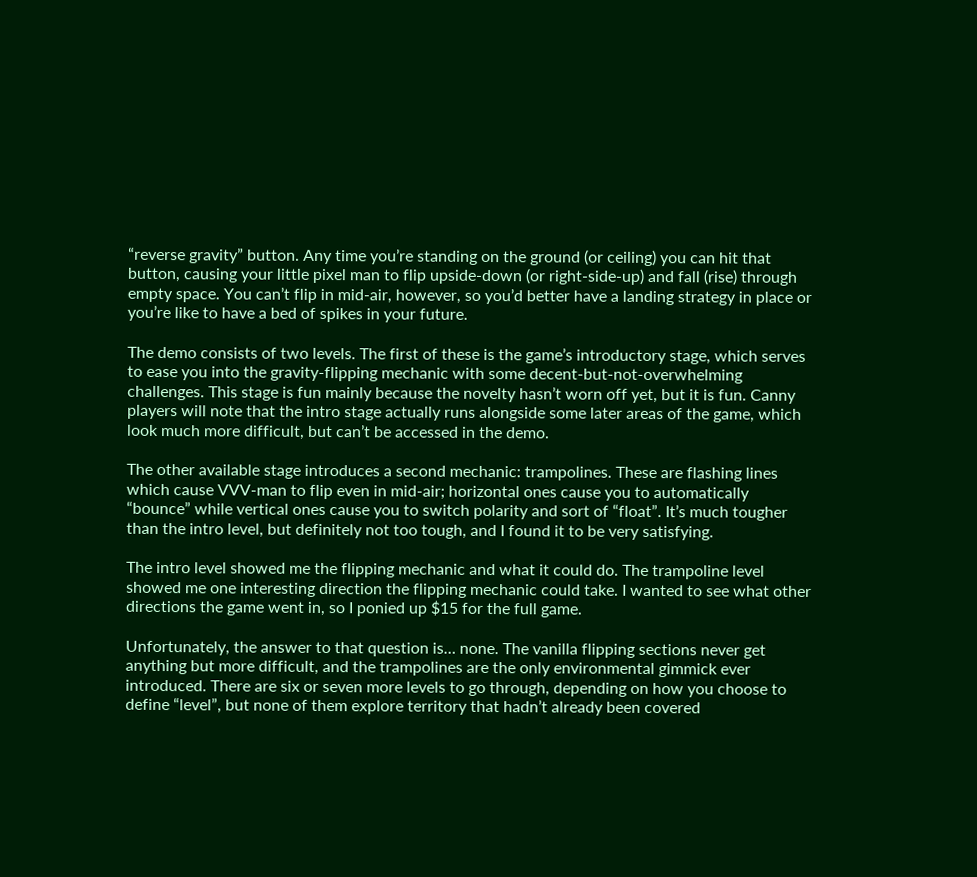“reverse gravity” button. Any time you’re standing on the ground (or ceiling) you can hit that button, causing your little pixel man to flip upside-down (or right-side-up) and fall (rise) through empty space. You can’t flip in mid-air, however, so you’d better have a landing strategy in place or you’re like to have a bed of spikes in your future.

The demo consists of two levels. The first of these is the game’s introductory stage, which serves to ease you into the gravity-flipping mechanic with some decent-but-not-overwhelming challenges. This stage is fun mainly because the novelty hasn’t worn off yet, but it is fun. Canny players will note that the intro stage actually runs alongside some later areas of the game, which look much more difficult, but can’t be accessed in the demo.

The other available stage introduces a second mechanic: trampolines. These are flashing lines which cause VVV-man to flip even in mid-air; horizontal ones cause you to automatically “bounce” while vertical ones cause you to switch polarity and sort of “float”. It’s much tougher than the intro level, but definitely not too tough, and I found it to be very satisfying.

The intro level showed me the flipping mechanic and what it could do. The trampoline level showed me one interesting direction the flipping mechanic could take. I wanted to see what other directions the game went in, so I ponied up $15 for the full game.

Unfortunately, the answer to that question is… none. The vanilla flipping sections never get anything but more difficult, and the trampolines are the only environmental gimmick ever introduced. There are six or seven more levels to go through, depending on how you choose to define “level”, but none of them explore territory that hadn’t already been covered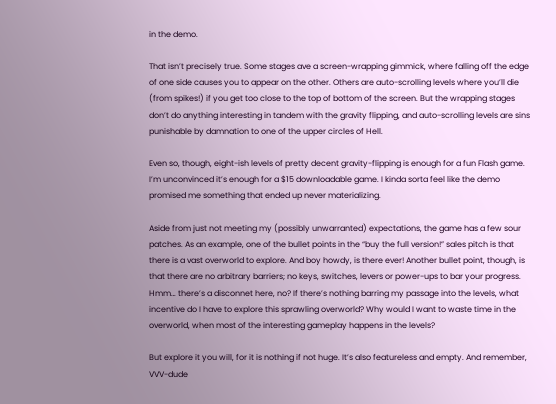in the demo.

That isn’t precisely true. Some stages ave a screen-wrapping gimmick, where falling off the edge of one side causes you to appear on the other. Others are auto-scrolling levels where you’ll die (from spikes!) if you get too close to the top of bottom of the screen. But the wrapping stages don’t do anything interesting in tandem with the gravity flipping, and auto-scrolling levels are sins punishable by damnation to one of the upper circles of Hell.

Even so, though, eight-ish levels of pretty decent gravity-flipping is enough for a fun Flash game. I’m unconvinced it’s enough for a $15 downloadable game. I kinda sorta feel like the demo promised me something that ended up never materializing.

Aside from just not meeting my (possibly unwarranted) expectations, the game has a few sour patches. As an example, one of the bullet points in the “buy the full version!” sales pitch is that there is a vast overworld to explore. And boy howdy, is there ever! Another bullet point, though, is that there are no arbitrary barriers; no keys, switches, levers or power-ups to bar your progress. Hmm… there’s a disconnet here, no? If there’s nothing barring my passage into the levels, what incentive do I have to explore this sprawling overworld? Why would I want to waste time in the overworld, when most of the interesting gameplay happens in the levels?

But explore it you will, for it is nothing if not huge. It’s also featureless and empty. And remember, VVV-dude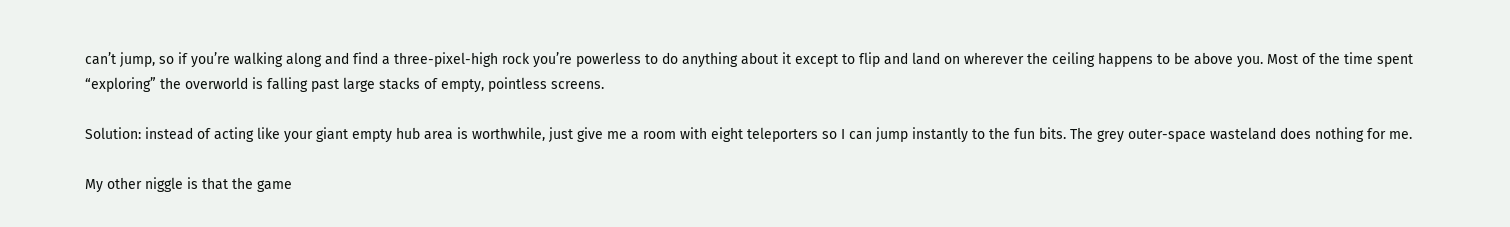can’t jump, so if you’re walking along and find a three-pixel-high rock you’re powerless to do anything about it except to flip and land on wherever the ceiling happens to be above you. Most of the time spent “exploring” the overworld is falling past large stacks of empty, pointless screens.

Solution: instead of acting like your giant empty hub area is worthwhile, just give me a room with eight teleporters so I can jump instantly to the fun bits. The grey outer-space wasteland does nothing for me.

My other niggle is that the game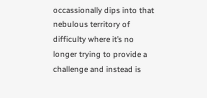occassionally dips into that nebulous territory of difficulty where it’s no longer trying to provide a challenge and instead is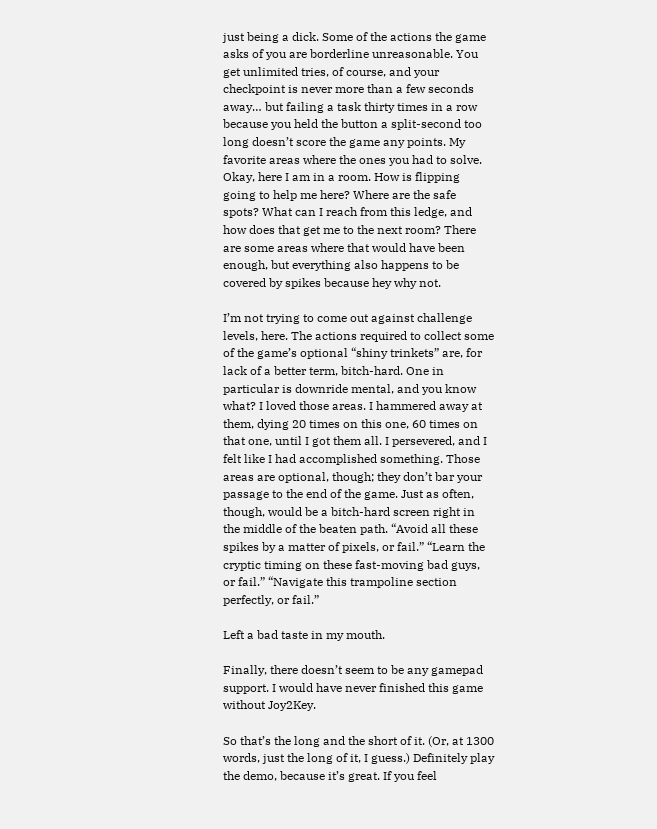just being a dick. Some of the actions the game asks of you are borderline unreasonable. You get unlimited tries, of course, and your checkpoint is never more than a few seconds away… but failing a task thirty times in a row because you held the button a split-second too long doesn’t score the game any points. My favorite areas where the ones you had to solve. Okay, here I am in a room. How is flipping going to help me here? Where are the safe spots? What can I reach from this ledge, and how does that get me to the next room? There are some areas where that would have been enough, but everything also happens to be covered by spikes because hey why not.

I’m not trying to come out against challenge levels, here. The actions required to collect some of the game’s optional “shiny trinkets” are, for lack of a better term, bitch-hard. One in particular is downride mental, and you know what? I loved those areas. I hammered away at them, dying 20 times on this one, 60 times on that one, until I got them all. I persevered, and I felt like I had accomplished something. Those areas are optional, though; they don’t bar your passage to the end of the game. Just as often, though, would be a bitch-hard screen right in the middle of the beaten path. “Avoid all these spikes by a matter of pixels, or fail.” “Learn the cryptic timing on these fast-moving bad guys, or fail.” “Navigate this trampoline section perfectly, or fail.”

Left a bad taste in my mouth.

Finally, there doesn’t seem to be any gamepad support. I would have never finished this game without Joy2Key.

So that’s the long and the short of it. (Or, at 1300 words, just the long of it, I guess.) Definitely play the demo, because it’s great. If you feel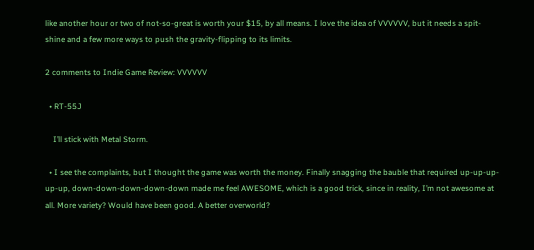like another hour or two of not-so-great is worth your $15, by all means. I love the idea of VVVVVV, but it needs a spit-shine and a few more ways to push the gravity-flipping to its limits.

2 comments to Indie Game Review: VVVVVV

  • RT-55J

    I’ll stick with Metal Storm.

  • I see the complaints, but I thought the game was worth the money. Finally snagging the bauble that required up-up-up-up-up, down-down-down-down-down made me feel AWESOME, which is a good trick, since in reality, I’m not awesome at all. More variety? Would have been good. A better overworld?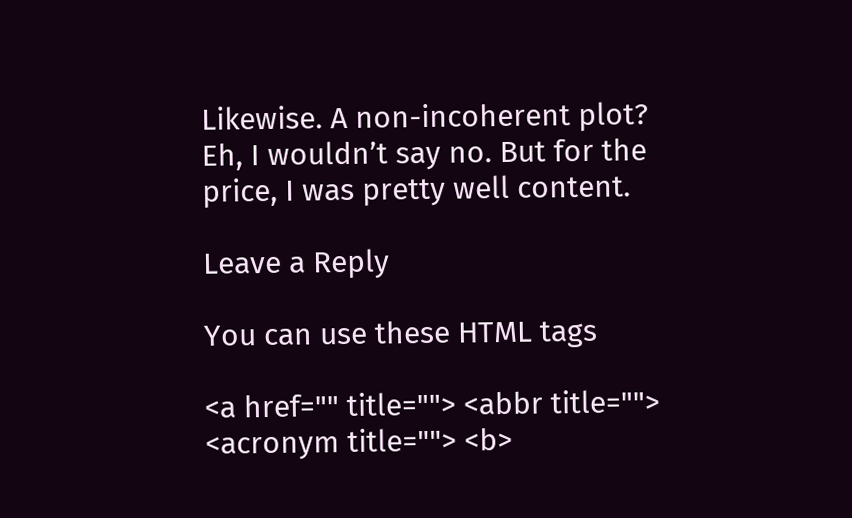Likewise. A non-incoherent plot? Eh, I wouldn’t say no. But for the price, I was pretty well content.

Leave a Reply

You can use these HTML tags

<a href="" title=""> <abbr title=""> <acronym title=""> <b>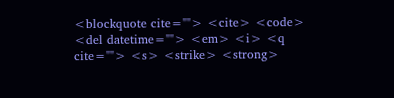<blockquote cite=""> <cite> <code> <del datetime=""> <em> <i> <q cite=""> <s> <strike> <strong>